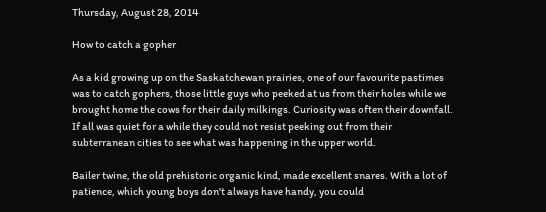Thursday, August 28, 2014

How to catch a gopher

As a kid growing up on the Saskatchewan prairies, one of our favourite pastimes was to catch gophers, those little guys who peeked at us from their holes while we brought home the cows for their daily milkings. Curiosity was often their downfall. If all was quiet for a while they could not resist peeking out from their subterranean cities to see what was happening in the upper world.

Bailer twine, the old prehistoric organic kind, made excellent snares. With a lot of patience, which young boys don't always have handy, you could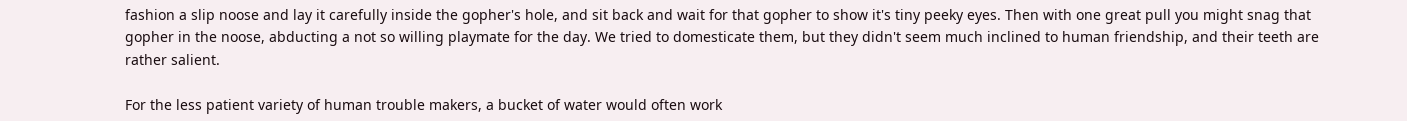fashion a slip noose and lay it carefully inside the gopher's hole, and sit back and wait for that gopher to show it's tiny peeky eyes. Then with one great pull you might snag that gopher in the noose, abducting a not so willing playmate for the day. We tried to domesticate them, but they didn't seem much inclined to human friendship, and their teeth are rather salient.

For the less patient variety of human trouble makers, a bucket of water would often work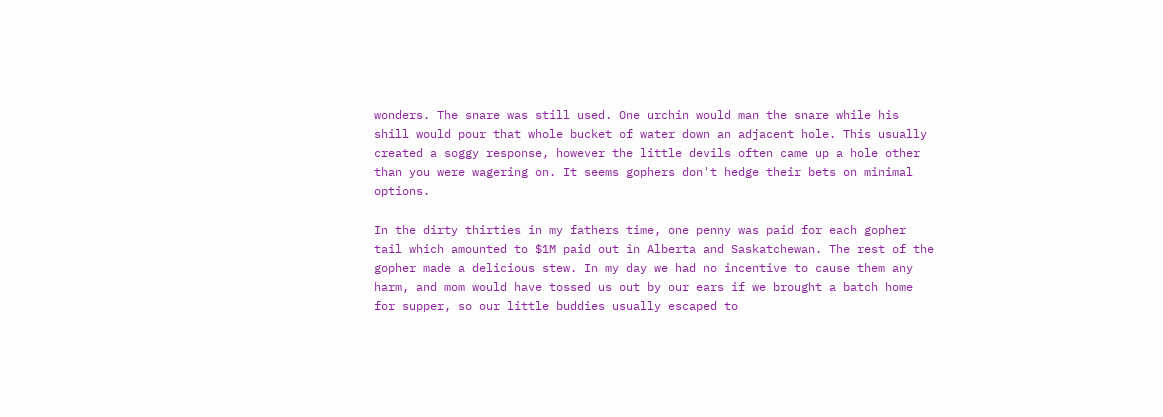wonders. The snare was still used. One urchin would man the snare while his shill would pour that whole bucket of water down an adjacent hole. This usually created a soggy response, however the little devils often came up a hole other than you were wagering on. It seems gophers don't hedge their bets on minimal options.

In the dirty thirties in my fathers time, one penny was paid for each gopher tail which amounted to $1M paid out in Alberta and Saskatchewan. The rest of the gopher made a delicious stew. In my day we had no incentive to cause them any harm, and mom would have tossed us out by our ears if we brought a batch home for supper, so our little buddies usually escaped to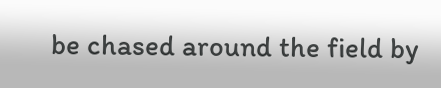be chased around the field by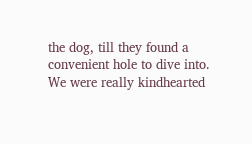the dog, till they found a convenient hole to dive into. We were really kindhearted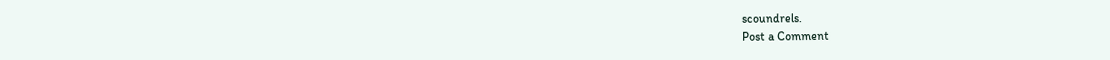scoundrels.
Post a Comment